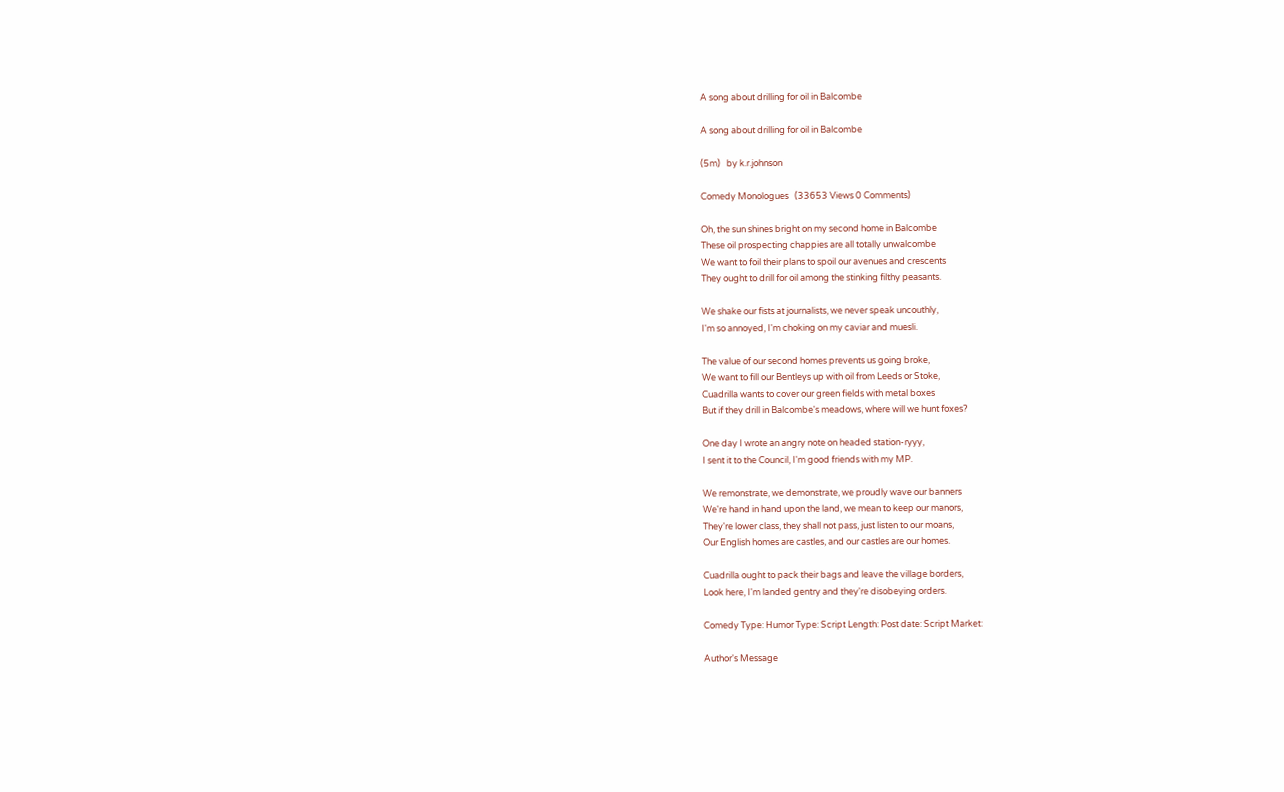A song about drilling for oil in Balcombe

A song about drilling for oil in Balcombe

(5m)   by k.r.johnson

Comedy Monologues   (33653 Views 0 Comments)

Oh, the sun shines bright on my second home in Balcombe
These oil prospecting chappies are all totally unwalcombe
We want to foil their plans to spoil our avenues and crescents
They ought to drill for oil among the stinking filthy peasants.

We shake our fists at journalists, we never speak uncouthly,
I'm so annoyed, I'm choking on my caviar and muesli.

The value of our second homes prevents us going broke,
We want to fill our Bentleys up with oil from Leeds or Stoke,
Cuadrilla wants to cover our green fields with metal boxes
But if they drill in Balcombe's meadows, where will we hunt foxes?

One day I wrote an angry note on headed station-ryyy,
I sent it to the Council, I'm good friends with my MP.

We remonstrate, we demonstrate, we proudly wave our banners
We're hand in hand upon the land, we mean to keep our manors,
They're lower class, they shall not pass, just listen to our moans,
Our English homes are castles, and our castles are our homes.

Cuadrilla ought to pack their bags and leave the village borders,
Look here, I'm landed gentry and they're disobeying orders.

Comedy Type: Humor Type: Script Length: Post date: Script Market:

Author's Message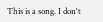This is a song. I don't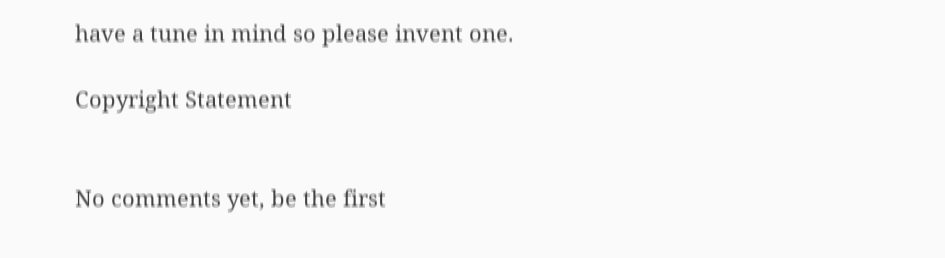have a tune in mind so please invent one.

Copyright Statement


No comments yet, be the first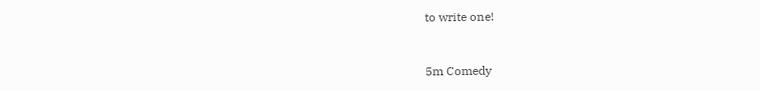to write one!


5m Comedy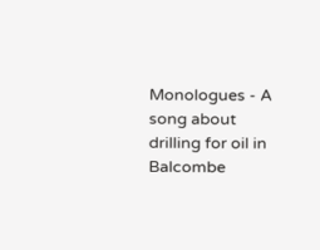Monologues - A song about drilling for oil in Balcombe